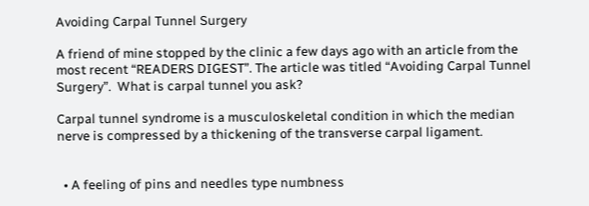Avoiding Carpal Tunnel Surgery

A friend of mine stopped by the clinic a few days ago with an article from the most recent “READERS DIGEST”. The article was titled “Avoiding Carpal Tunnel Surgery”.  What is carpal tunnel you ask?

Carpal tunnel syndrome is a musculoskeletal condition in which the median nerve is compressed by a thickening of the transverse carpal ligament.


  • A feeling of pins and needles type numbness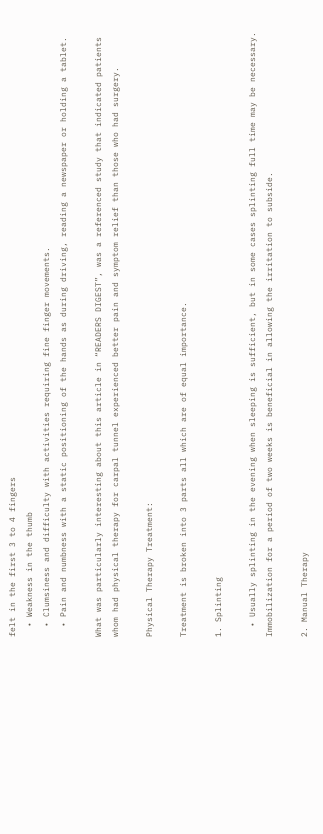felt in the first 3 to 4 fingers
  • Weakness in the thumb
  • Clumsiness and difficulty with activities requiring fine finger movements.
  • Pain and numbness with a static positioning of the hands as during driving, reading a newspaper or holding a tablet.

What was particularly interesting about this article in “READERS DIGEST”, was a referenced study that indicated patients whom had physical therapy for carpal tunnel experienced better pain and symptom relief than those who had surgery.

Physical Therapy Treatment:

Treatment is broken into 3 parts all which are of equal importance.

1. Splinting

  • Usually splinting in the evening when sleeping is sufficient, but in some cases splinting full time may be necessary. Immobilization for a period of two weeks is beneficial in allowing the irritation to subside.

2. Manual Therapy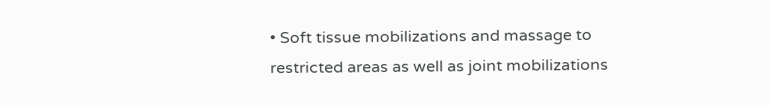• Soft tissue mobilizations and massage to restricted areas as well as joint mobilizations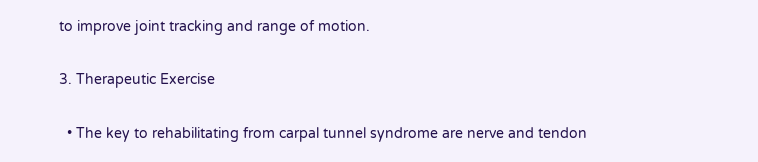to improve joint tracking and range of motion.

3. Therapeutic Exercise

  • The key to rehabilitating from carpal tunnel syndrome are nerve and tendon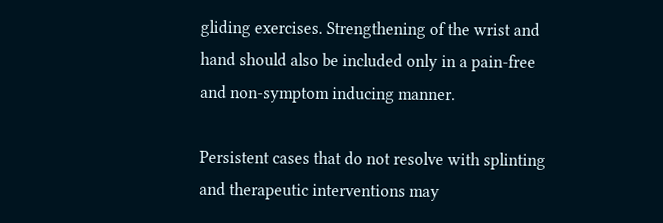gliding exercises. Strengthening of the wrist and hand should also be included only in a pain-free and non-symptom inducing manner.

Persistent cases that do not resolve with splinting and therapeutic interventions may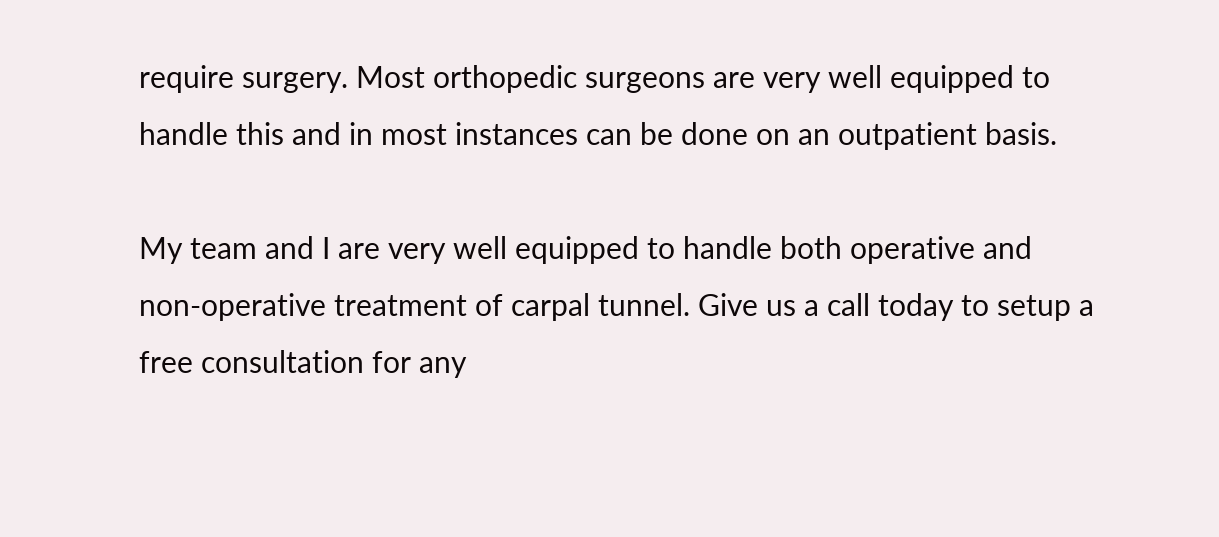require surgery. Most orthopedic surgeons are very well equipped to handle this and in most instances can be done on an outpatient basis.

My team and I are very well equipped to handle both operative and non-operative treatment of carpal tunnel. Give us a call today to setup a free consultation for any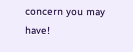concern you may have!